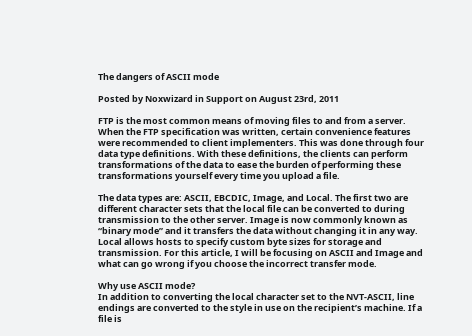The dangers of ASCII mode

Posted by Noxwizard in Support on August 23rd, 2011

FTP is the most common means of moving files to and from a server. When the FTP specification was written, certain convenience features were recommended to client implementers. This was done through four data type definitions. With these definitions, the clients can perform transformations of the data to ease the burden of performing these transformations yourself every time you upload a file.

The data types are: ASCII, EBCDIC, Image, and Local. The first two are different character sets that the local file can be converted to during transmission to the other server. Image is now commonly known as “binary mode” and it transfers the data without changing it in any way. Local allows hosts to specify custom byte sizes for storage and transmission. For this article, I will be focusing on ASCII and Image and what can go wrong if you choose the incorrect transfer mode.

Why use ASCII mode?
In addition to converting the local character set to the NVT-ASCII, line endings are converted to the style in use on the recipient’s machine. If a file is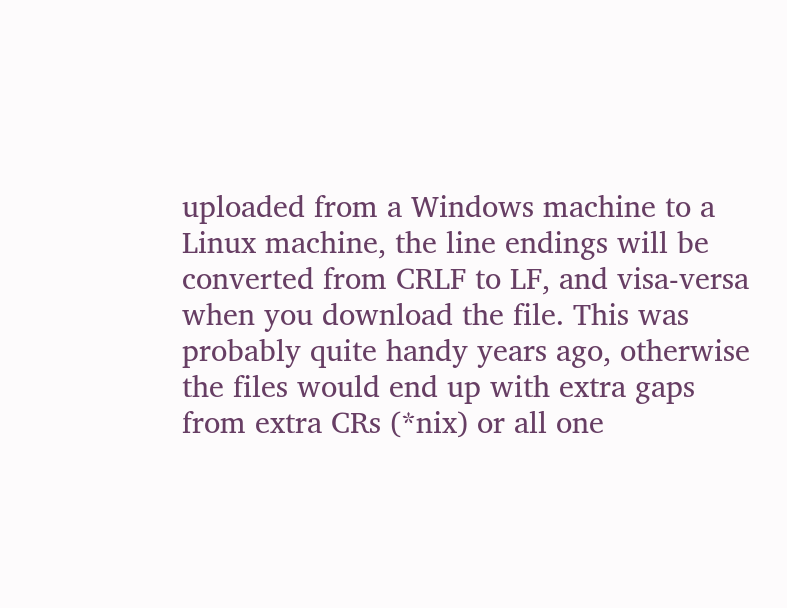uploaded from a Windows machine to a Linux machine, the line endings will be converted from CRLF to LF, and visa-versa when you download the file. This was probably quite handy years ago, otherwise the files would end up with extra gaps from extra CRs (*nix) or all one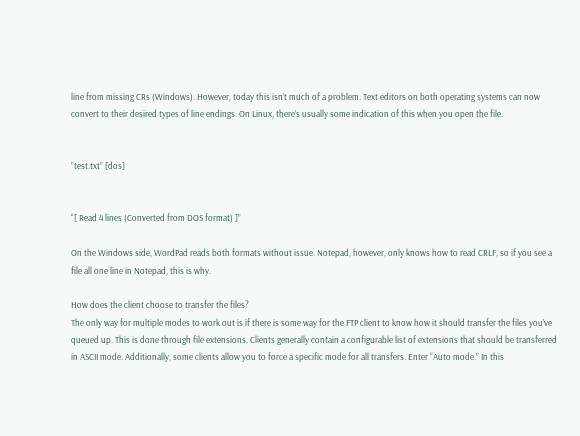line from missing CRs (Windows). However, today this isn’t much of a problem. Text editors on both operating systems can now convert to their desired types of line endings. On Linux, there’s usually some indication of this when you open the file.


”test.txt” [dos]


“[ Read 4 lines (Converted from DOS format) ]”

On the Windows side, WordPad reads both formats without issue. Notepad, however, only knows how to read CRLF, so if you see a file all one line in Notepad, this is why.

How does the client choose to transfer the files?
The only way for multiple modes to work out is if there is some way for the FTP client to know how it should transfer the files you’ve queued up. This is done through file extensions. Clients generally contain a configurable list of extensions that should be transferred in ASCII mode. Additionally, some clients allow you to force a specific mode for all transfers. Enter “Auto mode.” In this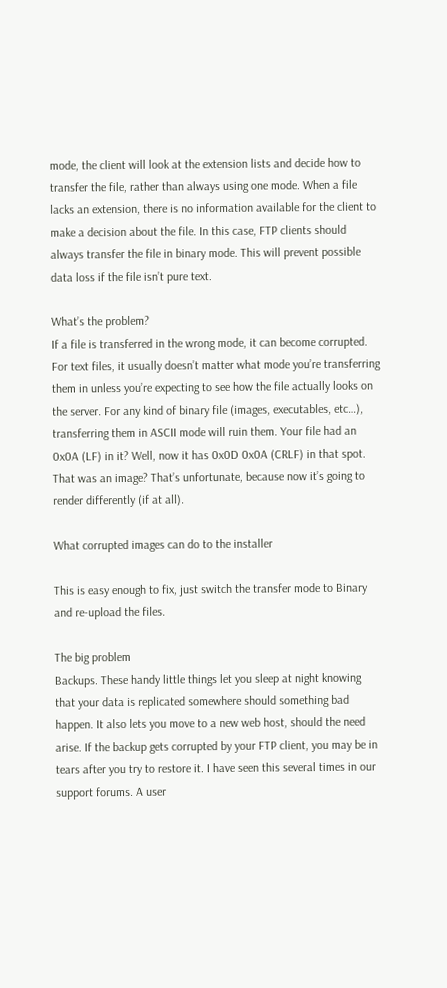mode, the client will look at the extension lists and decide how to transfer the file, rather than always using one mode. When a file lacks an extension, there is no information available for the client to make a decision about the file. In this case, FTP clients should always transfer the file in binary mode. This will prevent possible data loss if the file isn’t pure text.

What’s the problem?
If a file is transferred in the wrong mode, it can become corrupted. For text files, it usually doesn’t matter what mode you’re transferring them in unless you’re expecting to see how the file actually looks on the server. For any kind of binary file (images, executables, etc…), transferring them in ASCII mode will ruin them. Your file had an 0x0A (LF) in it? Well, now it has 0x0D 0x0A (CRLF) in that spot. That was an image? That’s unfortunate, because now it’s going to render differently (if at all).

What corrupted images can do to the installer

This is easy enough to fix, just switch the transfer mode to Binary and re-upload the files.

The big problem
Backups. These handy little things let you sleep at night knowing that your data is replicated somewhere should something bad happen. It also lets you move to a new web host, should the need arise. If the backup gets corrupted by your FTP client, you may be in tears after you try to restore it. I have seen this several times in our support forums. A user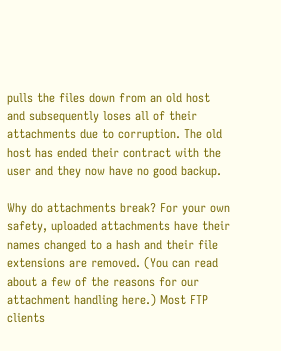pulls the files down from an old host and subsequently loses all of their attachments due to corruption. The old host has ended their contract with the user and they now have no good backup.

Why do attachments break? For your own safety, uploaded attachments have their names changed to a hash and their file extensions are removed. (You can read about a few of the reasons for our attachment handling here.) Most FTP clients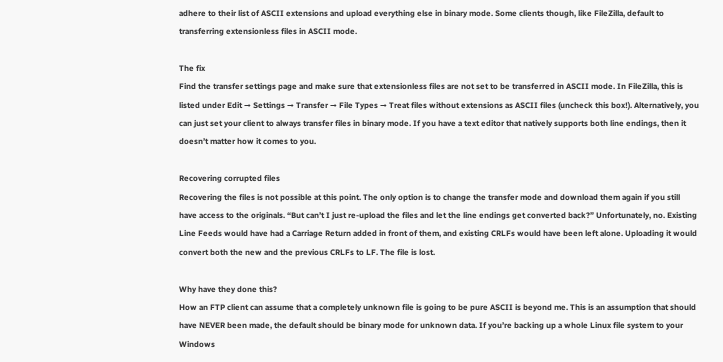adhere to their list of ASCII extensions and upload everything else in binary mode. Some clients though, like FileZilla, default to transferring extensionless files in ASCII mode.

The fix
Find the transfer settings page and make sure that extensionless files are not set to be transferred in ASCII mode. In FileZilla, this is listed under Edit → Settings → Transfer → File Types → Treat files without extensions as ASCII files (uncheck this box!). Alternatively, you can just set your client to always transfer files in binary mode. If you have a text editor that natively supports both line endings, then it doesn’t matter how it comes to you.

Recovering corrupted files
Recovering the files is not possible at this point. The only option is to change the transfer mode and download them again if you still have access to the originals. “But can’t I just re-upload the files and let the line endings get converted back?” Unfortunately, no. Existing Line Feeds would have had a Carriage Return added in front of them, and existing CRLFs would have been left alone. Uploading it would convert both the new and the previous CRLFs to LF. The file is lost.

Why have they done this?
How an FTP client can assume that a completely unknown file is going to be pure ASCII is beyond me. This is an assumption that should have NEVER been made, the default should be binary mode for unknown data. If you’re backing up a whole Linux file system to your Windows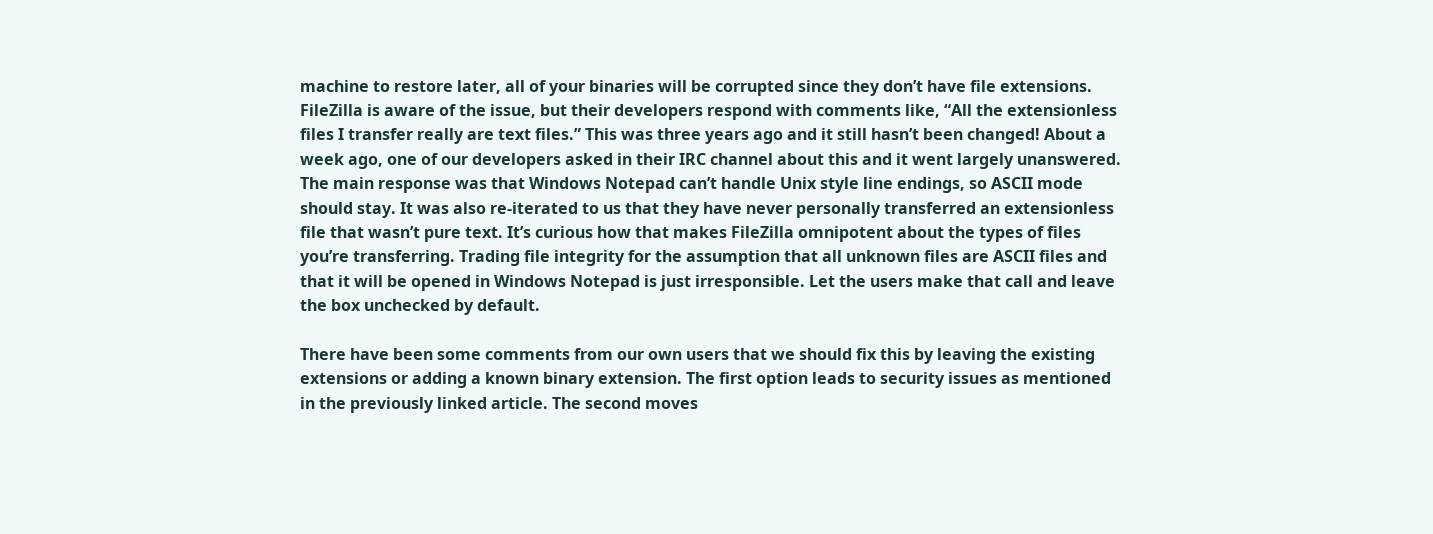machine to restore later, all of your binaries will be corrupted since they don’t have file extensions. FileZilla is aware of the issue, but their developers respond with comments like, “All the extensionless files I transfer really are text files.” This was three years ago and it still hasn’t been changed! About a week ago, one of our developers asked in their IRC channel about this and it went largely unanswered. The main response was that Windows Notepad can’t handle Unix style line endings, so ASCII mode should stay. It was also re-iterated to us that they have never personally transferred an extensionless file that wasn’t pure text. It’s curious how that makes FileZilla omnipotent about the types of files you’re transferring. Trading file integrity for the assumption that all unknown files are ASCII files and that it will be opened in Windows Notepad is just irresponsible. Let the users make that call and leave the box unchecked by default.

There have been some comments from our own users that we should fix this by leaving the existing extensions or adding a known binary extension. The first option leads to security issues as mentioned in the previously linked article. The second moves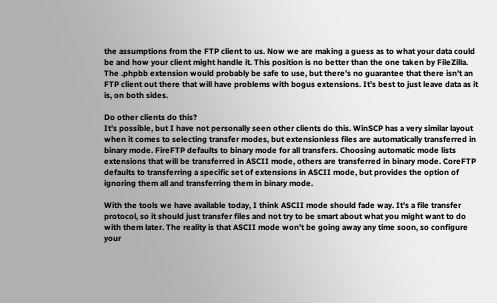the assumptions from the FTP client to us. Now we are making a guess as to what your data could be and how your client might handle it. This position is no better than the one taken by FileZilla. The .phpbb extension would probably be safe to use, but there’s no guarantee that there isn’t an FTP client out there that will have problems with bogus extensions. It’s best to just leave data as it is, on both sides.

Do other clients do this?
It’s possible, but I have not personally seen other clients do this. WinSCP has a very similar layout when it comes to selecting transfer modes, but extensionless files are automatically transferred in binary mode. FireFTP defaults to binary mode for all transfers. Choosing automatic mode lists extensions that will be transferred in ASCII mode, others are transferred in binary mode. CoreFTP defaults to transferring a specific set of extensions in ASCII mode, but provides the option of ignoring them all and transferring them in binary mode.

With the tools we have available today, I think ASCII mode should fade way. It’s a file transfer protocol, so it should just transfer files and not try to be smart about what you might want to do with them later. The reality is that ASCII mode won’t be going away any time soon, so configure your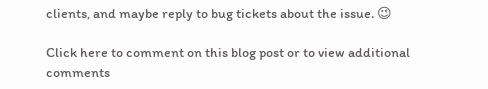clients, and maybe reply to bug tickets about the issue. 😉

Click here to comment on this blog post or to view additional comments